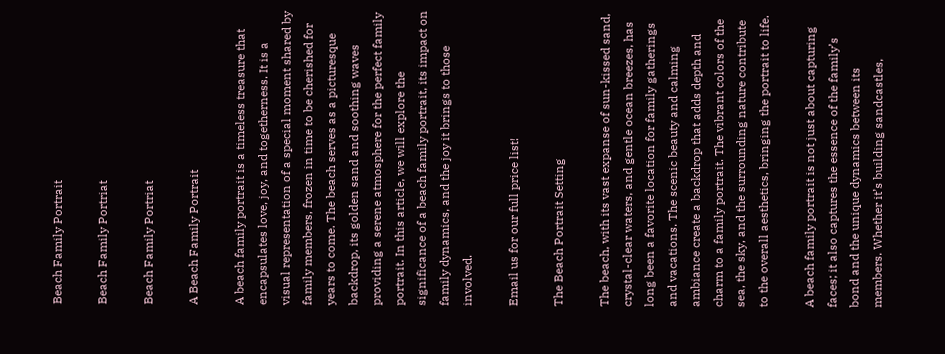Beach Family Portrait

Beach Family Portriat

Beach Family Portriat

A Beach Family Portrait

A beach family portrait is a timeless treasure that encapsulates love, joy, and togetherness. It is a visual representation of a special moment shared by family members, frozen in time to be cherished for years to come. The beach serves as a picturesque backdrop, its golden sand and soothing waves providing a serene atmosphere for the perfect family portrait. In this article, we will explore the significance of a beach family portrait, its impact on family dynamics, and the joy it brings to those involved.

Email us for our full price list!

The Beach Portrait Setting

The beach, with its vast expanse of sun-kissed sand, crystal-clear waters, and gentle ocean breezes, has long been a favorite location for family gatherings and vacations. The scenic beauty and calming ambiance create a backdrop that adds depth and charm to a family portrait. The vibrant colors of the sea, the sky, and the surrounding nature contribute to the overall aesthetics, bringing the portrait to life.

A beach family portrait is not just about capturing faces; it also captures the essence of the family’s bond and the unique dynamics between its members. Whether it’s building sandcastles,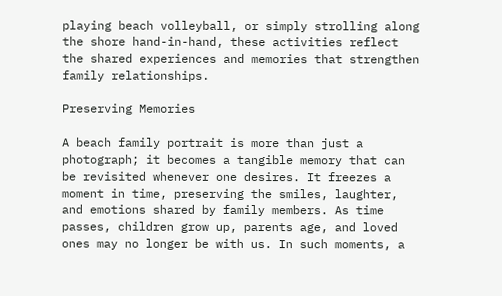playing beach volleyball, or simply strolling along the shore hand-in-hand, these activities reflect the shared experiences and memories that strengthen family relationships.

Preserving Memories

A beach family portrait is more than just a photograph; it becomes a tangible memory that can be revisited whenever one desires. It freezes a moment in time, preserving the smiles, laughter, and emotions shared by family members. As time passes, children grow up, parents age, and loved ones may no longer be with us. In such moments, a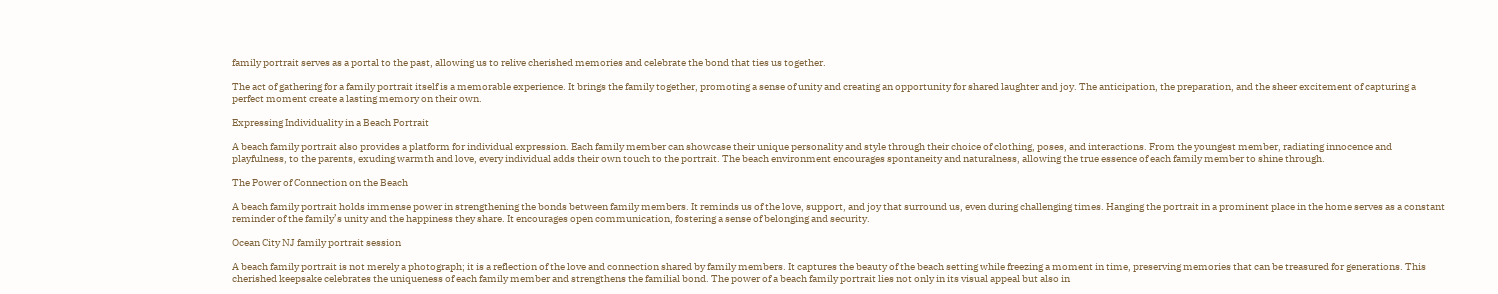family portrait serves as a portal to the past, allowing us to relive cherished memories and celebrate the bond that ties us together.

The act of gathering for a family portrait itself is a memorable experience. It brings the family together, promoting a sense of unity and creating an opportunity for shared laughter and joy. The anticipation, the preparation, and the sheer excitement of capturing a perfect moment create a lasting memory on their own.

Expressing Individuality in a Beach Portrait

A beach family portrait also provides a platform for individual expression. Each family member can showcase their unique personality and style through their choice of clothing, poses, and interactions. From the youngest member, radiating innocence and playfulness, to the parents, exuding warmth and love, every individual adds their own touch to the portrait. The beach environment encourages spontaneity and naturalness, allowing the true essence of each family member to shine through.

The Power of Connection on the Beach

A beach family portrait holds immense power in strengthening the bonds between family members. It reminds us of the love, support, and joy that surround us, even during challenging times. Hanging the portrait in a prominent place in the home serves as a constant reminder of the family’s unity and the happiness they share. It encourages open communication, fostering a sense of belonging and security.

Ocean City NJ family portrait session

A beach family portrait is not merely a photograph; it is a reflection of the love and connection shared by family members. It captures the beauty of the beach setting while freezing a moment in time, preserving memories that can be treasured for generations. This cherished keepsake celebrates the uniqueness of each family member and strengthens the familial bond. The power of a beach family portrait lies not only in its visual appeal but also in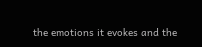the emotions it evokes and the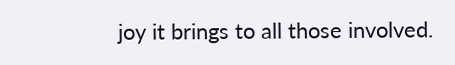joy it brings to all those involved.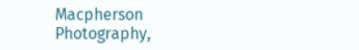Macpherson Photography,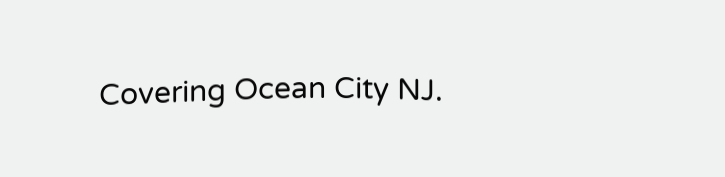Covering Ocean City NJ.